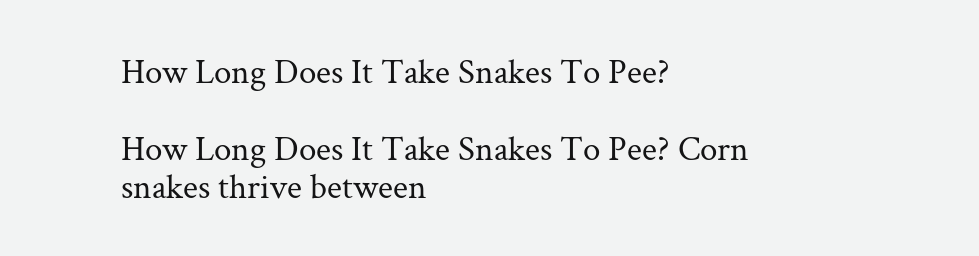How Long Does It Take Snakes To Pee?

How Long Does It Take Snakes To Pee? Corn snakes thrive between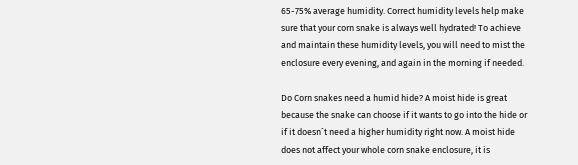65-75% average humidity. Correct humidity levels help make sure that your corn snake is always well hydrated! To achieve and maintain these humidity levels, you will need to mist the enclosure every evening, and again in the morning if needed.

Do Corn snakes need a humid hide? A moist hide is great because the snake can choose if it wants to go into the hide or if it doesn´t need a higher humidity right now. A moist hide does not affect your whole corn snake enclosure, it is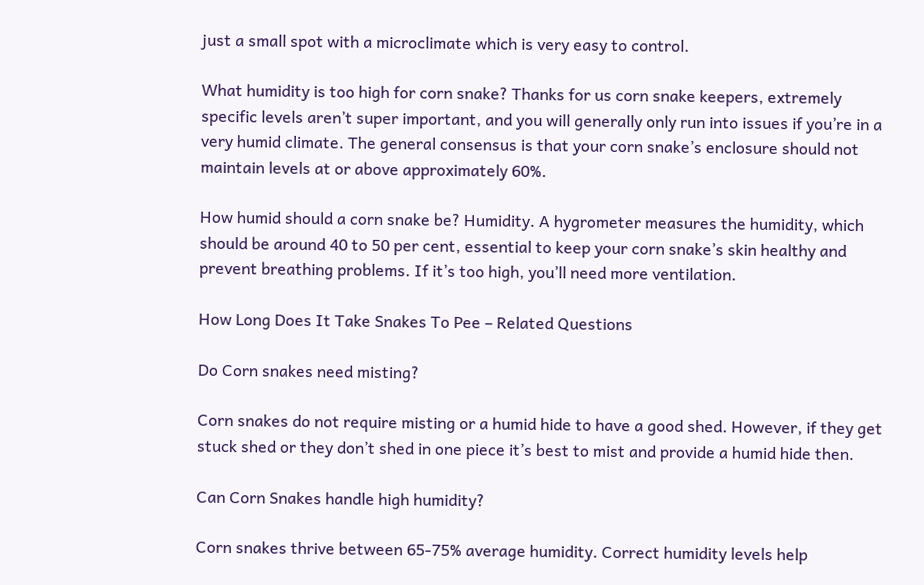just a small spot with a microclimate which is very easy to control.

What humidity is too high for corn snake? Thanks for us corn snake keepers, extremely specific levels aren’t super important, and you will generally only run into issues if you’re in a very humid climate. The general consensus is that your corn snake’s enclosure should not maintain levels at or above approximately 60%.

How humid should a corn snake be? Humidity. A hygrometer measures the humidity, which should be around 40 to 50 per cent, essential to keep your corn snake’s skin healthy and prevent breathing problems. If it’s too high, you’ll need more ventilation.

How Long Does It Take Snakes To Pee – Related Questions

Do Corn snakes need misting?

Corn snakes do not require misting or a humid hide to have a good shed. However, if they get stuck shed or they don’t shed in one piece it’s best to mist and provide a humid hide then.

Can Corn Snakes handle high humidity?

Corn snakes thrive between 65-75% average humidity. Correct humidity levels help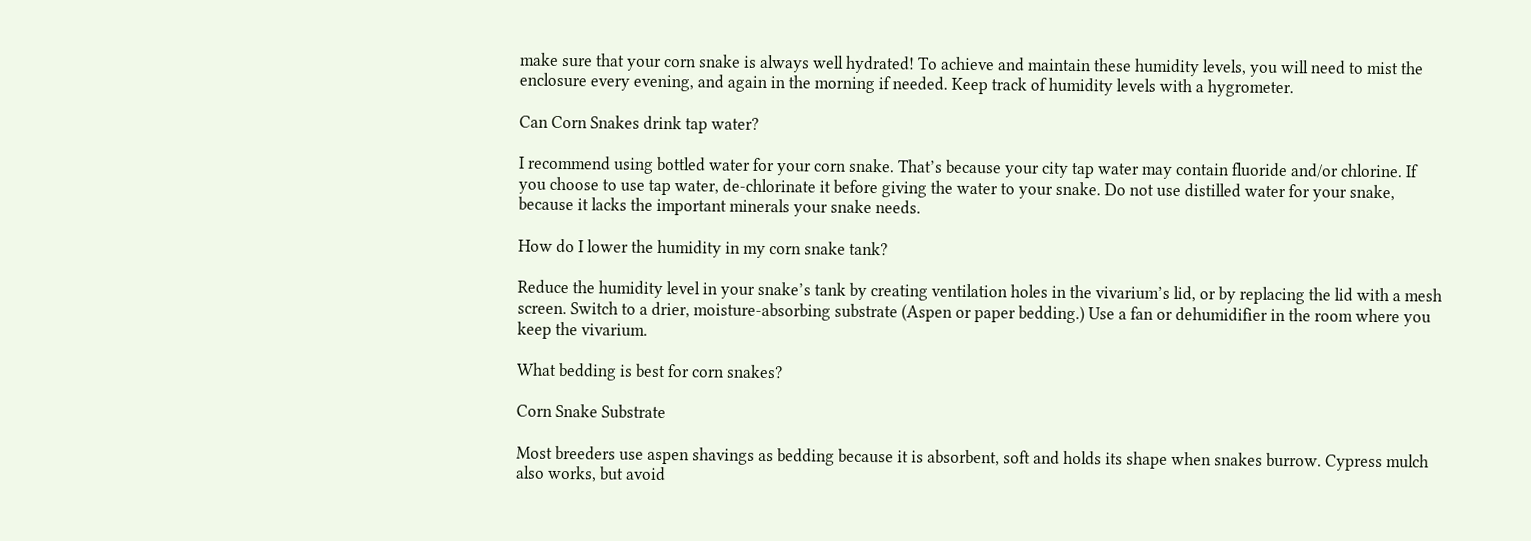make sure that your corn snake is always well hydrated! To achieve and maintain these humidity levels, you will need to mist the enclosure every evening, and again in the morning if needed. Keep track of humidity levels with a hygrometer.

Can Corn Snakes drink tap water?

I recommend using bottled water for your corn snake. That’s because your city tap water may contain fluoride and/or chlorine. If you choose to use tap water, de-chlorinate it before giving the water to your snake. Do not use distilled water for your snake, because it lacks the important minerals your snake needs.

How do I lower the humidity in my corn snake tank?

Reduce the humidity level in your snake’s tank by creating ventilation holes in the vivarium’s lid, or by replacing the lid with a mesh screen. Switch to a drier, moisture-absorbing substrate (Aspen or paper bedding.) Use a fan or dehumidifier in the room where you keep the vivarium.

What bedding is best for corn snakes?

Corn Snake Substrate

Most breeders use aspen shavings as bedding because it is absorbent, soft and holds its shape when snakes burrow. Cypress mulch also works, but avoid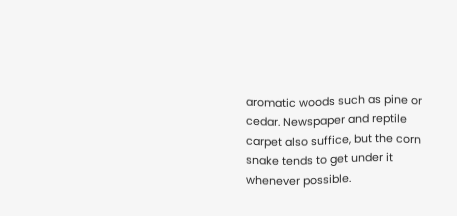aromatic woods such as pine or cedar. Newspaper and reptile carpet also suffice, but the corn snake tends to get under it whenever possible.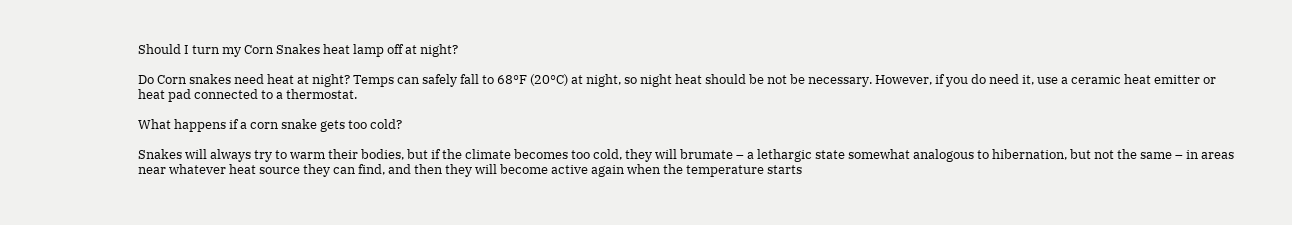Should I turn my Corn Snakes heat lamp off at night?

Do Corn snakes need heat at night? Temps can safely fall to 68°F (20°C) at night, so night heat should be not be necessary. However, if you do need it, use a ceramic heat emitter or heat pad connected to a thermostat.

What happens if a corn snake gets too cold?

Snakes will always try to warm their bodies, but if the climate becomes too cold, they will brumate – a lethargic state somewhat analogous to hibernation, but not the same – in areas near whatever heat source they can find, and then they will become active again when the temperature starts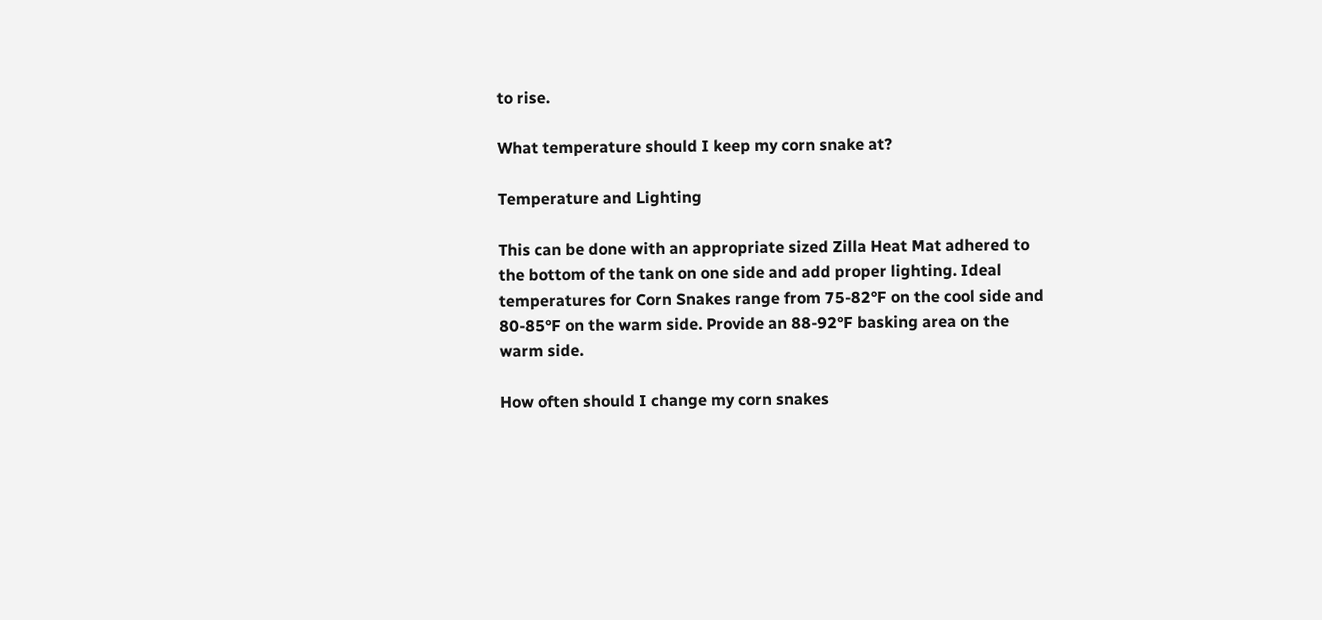to rise.

What temperature should I keep my corn snake at?

Temperature and Lighting

This can be done with an appropriate sized Zilla Heat Mat adhered to the bottom of the tank on one side and add proper lighting. Ideal temperatures for Corn Snakes range from 75-82°F on the cool side and 80-85°F on the warm side. Provide an 88-92°F basking area on the warm side.

How often should I change my corn snakes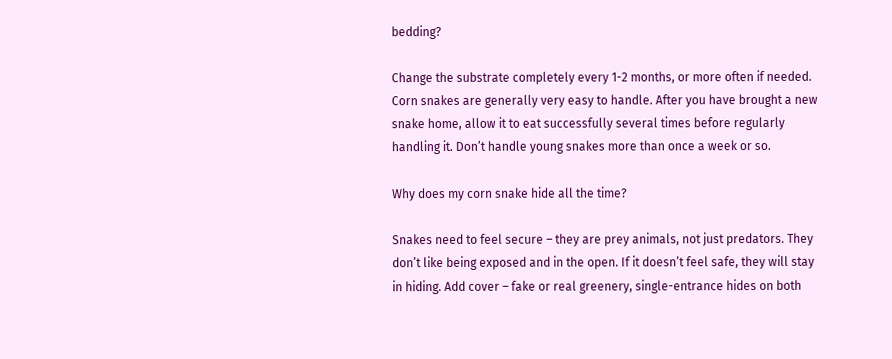bedding?

Change the substrate completely every 1-2 months, or more often if needed. Corn snakes are generally very easy to handle. After you have brought a new snake home, allow it to eat successfully several times before regularly handling it. Don’t handle young snakes more than once a week or so.

Why does my corn snake hide all the time?

Snakes need to feel secure – they are prey animals, not just predators. They don’t like being exposed and in the open. If it doesn’t feel safe, they will stay in hiding. Add cover – fake or real greenery, single-entrance hides on both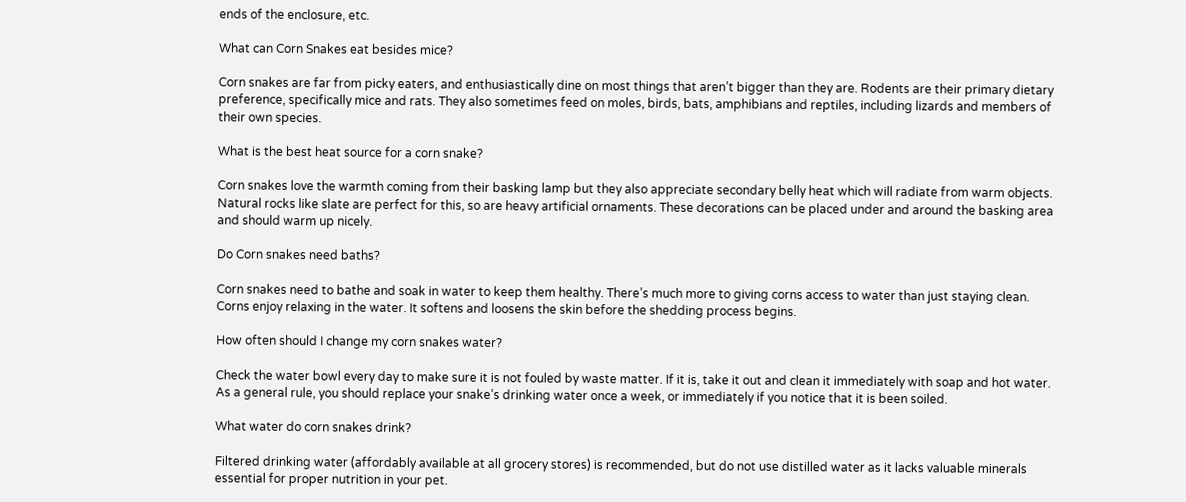ends of the enclosure, etc.

What can Corn Snakes eat besides mice?

Corn snakes are far from picky eaters, and enthusiastically dine on most things that aren’t bigger than they are. Rodents are their primary dietary preference, specifically mice and rats. They also sometimes feed on moles, birds, bats, amphibians and reptiles, including lizards and members of their own species.

What is the best heat source for a corn snake?

Corn snakes love the warmth coming from their basking lamp but they also appreciate secondary belly heat which will radiate from warm objects. Natural rocks like slate are perfect for this, so are heavy artificial ornaments. These decorations can be placed under and around the basking area and should warm up nicely.

Do Corn snakes need baths?

Corn snakes need to bathe and soak in water to keep them healthy. There’s much more to giving corns access to water than just staying clean. Corns enjoy relaxing in the water. It softens and loosens the skin before the shedding process begins.

How often should I change my corn snakes water?

Check the water bowl every day to make sure it is not fouled by waste matter. If it is, take it out and clean it immediately with soap and hot water. As a general rule, you should replace your snake’s drinking water once a week, or immediately if you notice that it is been soiled.

What water do corn snakes drink?

Filtered drinking water (affordably available at all grocery stores) is recommended, but do not use distilled water as it lacks valuable minerals essential for proper nutrition in your pet.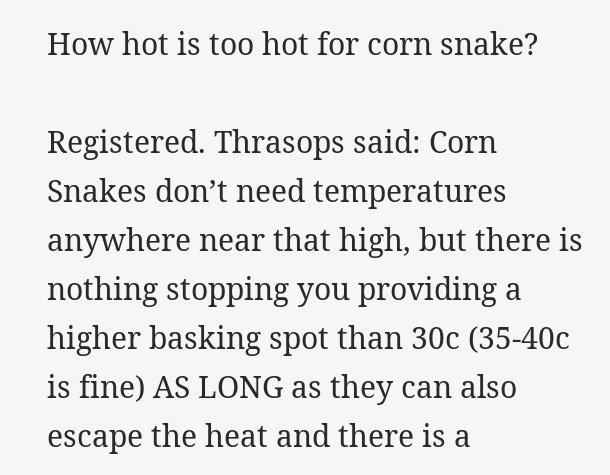How hot is too hot for corn snake?

Registered. Thrasops said: Corn Snakes don’t need temperatures anywhere near that high, but there is nothing stopping you providing a higher basking spot than 30c (35-40c is fine) AS LONG as they can also escape the heat and there is a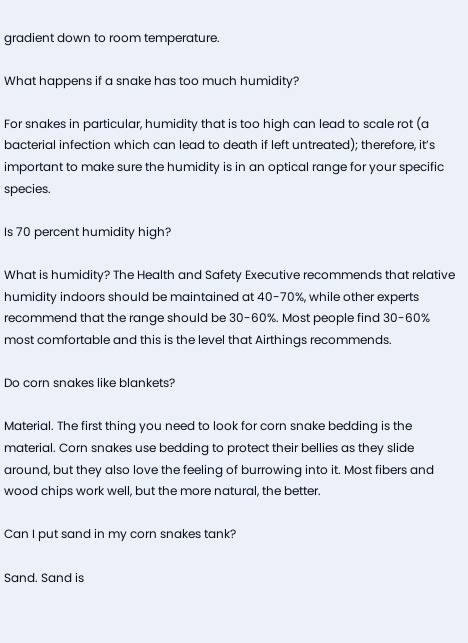gradient down to room temperature.

What happens if a snake has too much humidity?

For snakes in particular, humidity that is too high can lead to scale rot (a bacterial infection which can lead to death if left untreated); therefore, it’s important to make sure the humidity is in an optical range for your specific species.

Is 70 percent humidity high?

What is humidity? The Health and Safety Executive recommends that relative humidity indoors should be maintained at 40-70%, while other experts recommend that the range should be 30-60%. Most people find 30-60% most comfortable and this is the level that Airthings recommends.

Do corn snakes like blankets?

Material. The first thing you need to look for corn snake bedding is the material. Corn snakes use bedding to protect their bellies as they slide around, but they also love the feeling of burrowing into it. Most fibers and wood chips work well, but the more natural, the better.

Can I put sand in my corn snakes tank?

Sand. Sand is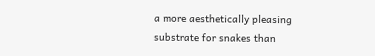a more aesthetically pleasing substrate for snakes than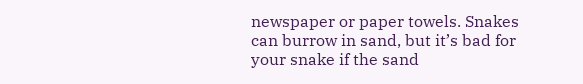newspaper or paper towels. Snakes can burrow in sand, but it’s bad for your snake if the sand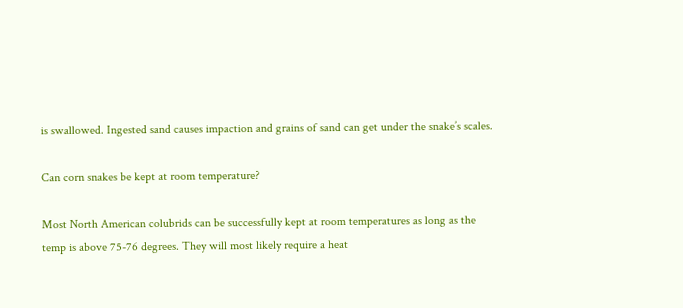is swallowed. Ingested sand causes impaction and grains of sand can get under the snake’s scales.

Can corn snakes be kept at room temperature?

Most North American colubrids can be successfully kept at room temperatures as long as the temp is above 75-76 degrees. They will most likely require a heat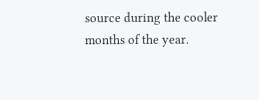source during the cooler months of the year.